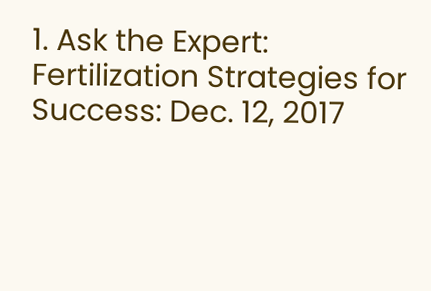1. Ask the Expert: Fertilization Strategies for Success: Dec. 12, 2017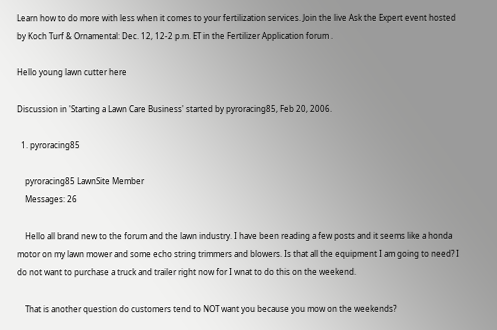Learn how to do more with less when it comes to your fertilization services. Join the live Ask the Expert event hosted by Koch Turf & Ornamental: Dec. 12, 12-2 p.m. ET in the Fertilizer Application forum .

Hello young lawn cutter here

Discussion in 'Starting a Lawn Care Business' started by pyroracing85, Feb 20, 2006.

  1. pyroracing85

    pyroracing85 LawnSite Member
    Messages: 26

    Hello all brand new to the forum and the lawn industry. I have been reading a few posts and it seems like a honda motor on my lawn mower and some echo string trimmers and blowers. Is that all the equipment I am going to need? I do not want to purchase a truck and trailer right now for I wnat to do this on the weekend.

    That is another question do customers tend to NOT want you because you mow on the weekends?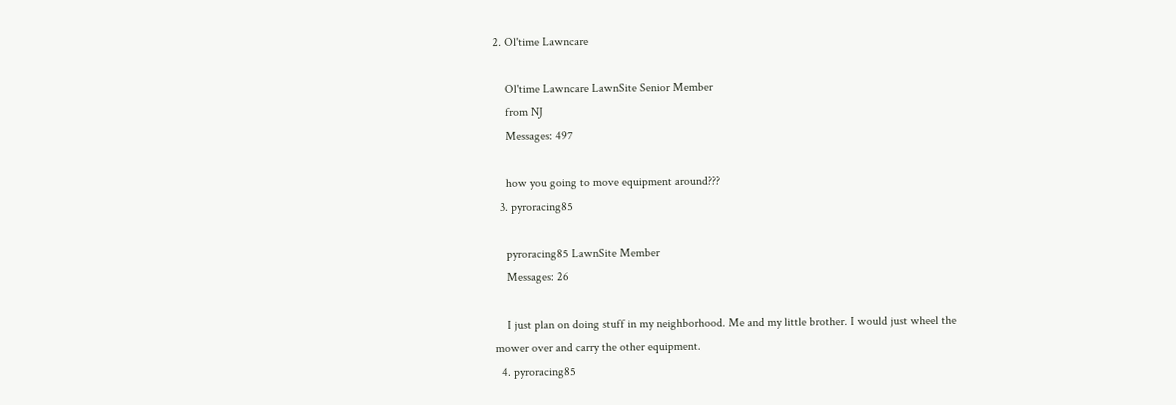2. Ol'time Lawncare

    Ol'time Lawncare LawnSite Senior Member
    from NJ
    Messages: 497

    how you going to move equipment around???
  3. pyroracing85

    pyroracing85 LawnSite Member
    Messages: 26

    I just plan on doing stuff in my neighborhood. Me and my little brother. I would just wheel the mower over and carry the other equipment.
  4. pyroracing85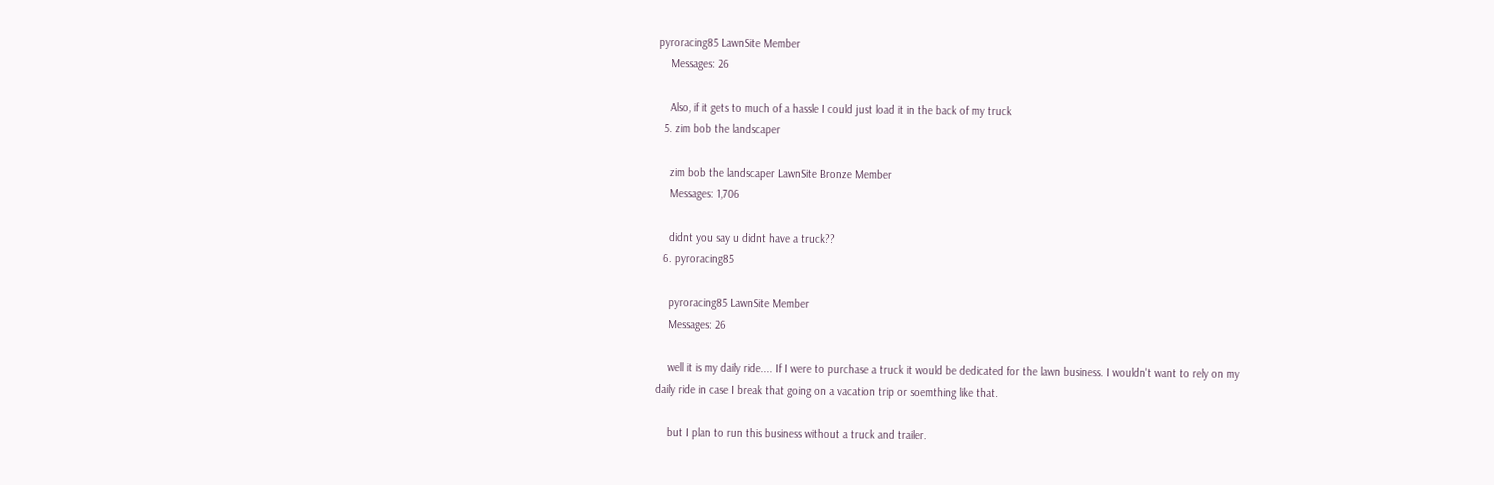pyroracing85 LawnSite Member
    Messages: 26

    Also, if it gets to much of a hassle I could just load it in the back of my truck
  5. zim bob the landscaper

    zim bob the landscaper LawnSite Bronze Member
    Messages: 1,706

    didnt you say u didnt have a truck??
  6. pyroracing85

    pyroracing85 LawnSite Member
    Messages: 26

    well it is my daily ride.... If I were to purchase a truck it would be dedicated for the lawn business. I wouldn't want to rely on my daily ride in case I break that going on a vacation trip or soemthing like that.

    but I plan to run this business without a truck and trailer.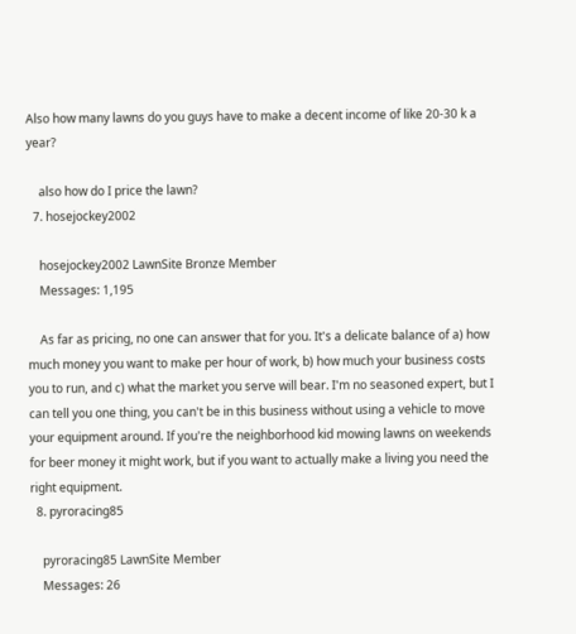Also how many lawns do you guys have to make a decent income of like 20-30 k a year?

    also how do I price the lawn?
  7. hosejockey2002

    hosejockey2002 LawnSite Bronze Member
    Messages: 1,195

    As far as pricing, no one can answer that for you. It's a delicate balance of a) how much money you want to make per hour of work, b) how much your business costs you to run, and c) what the market you serve will bear. I'm no seasoned expert, but I can tell you one thing, you can't be in this business without using a vehicle to move your equipment around. If you're the neighborhood kid mowing lawns on weekends for beer money it might work, but if you want to actually make a living you need the right equipment.
  8. pyroracing85

    pyroracing85 LawnSite Member
    Messages: 26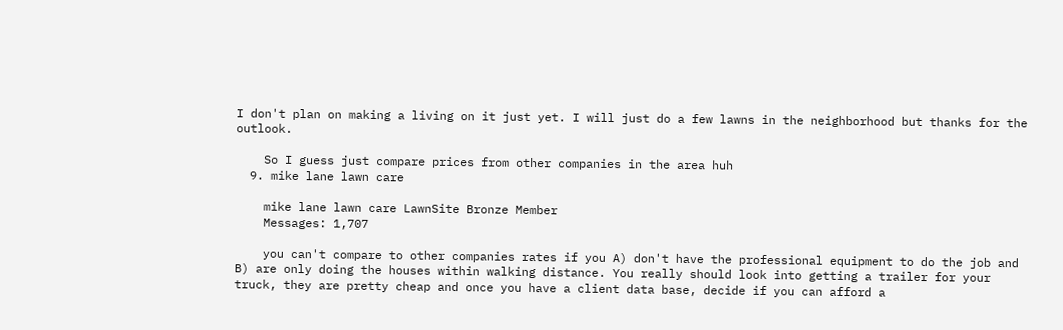I don't plan on making a living on it just yet. I will just do a few lawns in the neighborhood but thanks for the outlook.

    So I guess just compare prices from other companies in the area huh
  9. mike lane lawn care

    mike lane lawn care LawnSite Bronze Member
    Messages: 1,707

    you can't compare to other companies rates if you A) don't have the professional equipment to do the job and B) are only doing the houses within walking distance. You really should look into getting a trailer for your truck, they are pretty cheap and once you have a client data base, decide if you can afford a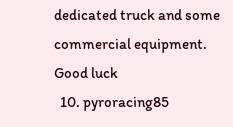dedicated truck and some commercial equipment. Good luck
  10. pyroracing85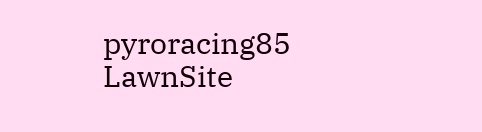pyroracing85 LawnSite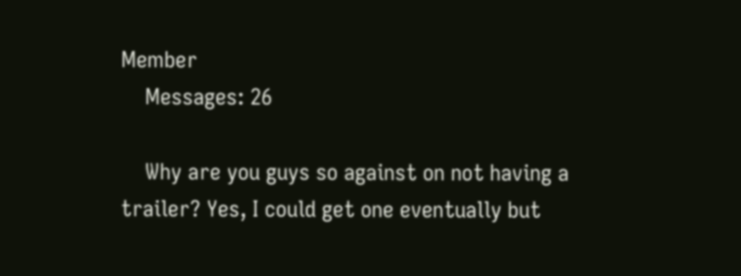Member
    Messages: 26

    Why are you guys so against on not having a trailer? Yes, I could get one eventually but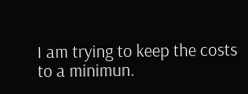I am trying to keep the costs to a minimun.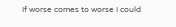If worse comes to worse I could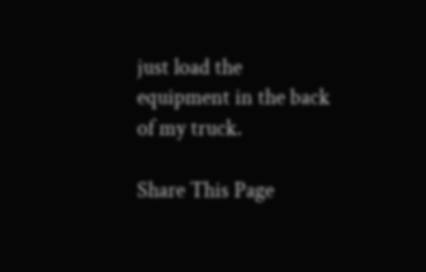just load the equipment in the back of my truck.

Share This Page